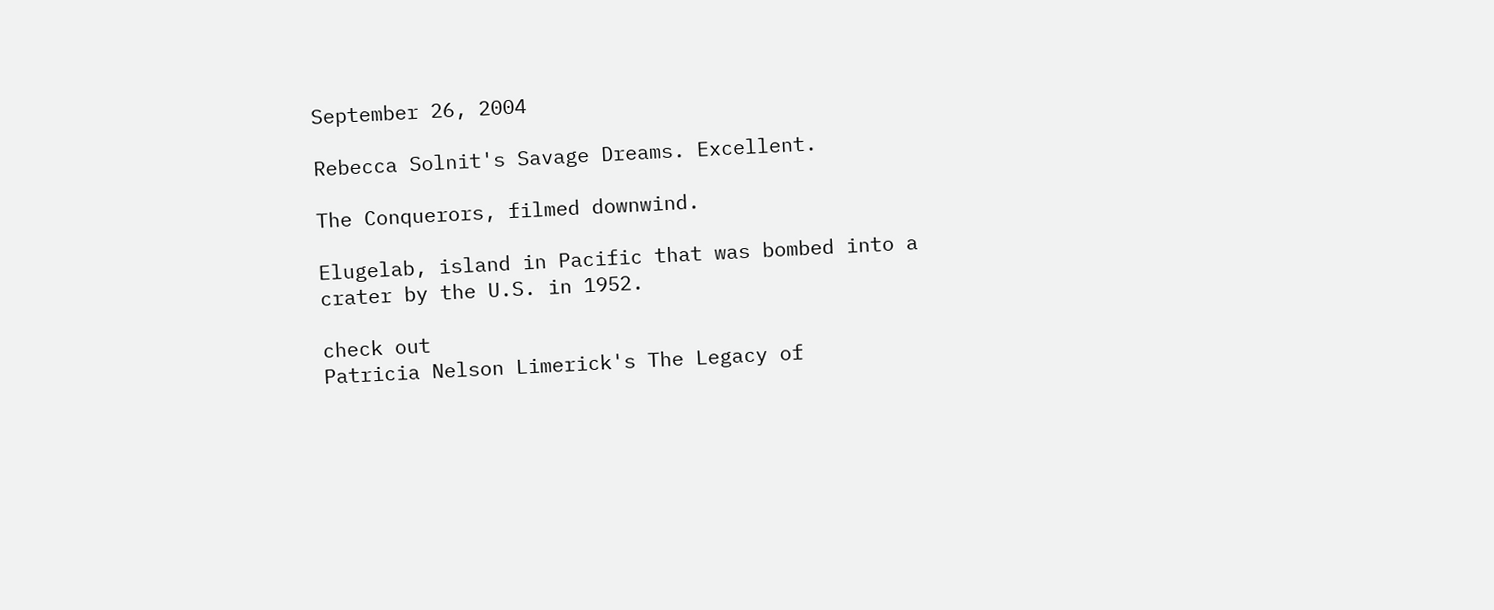September 26, 2004

Rebecca Solnit's Savage Dreams. Excellent.

The Conquerors, filmed downwind.

Elugelab, island in Pacific that was bombed into a crater by the U.S. in 1952.

check out
Patricia Nelson Limerick's The Legacy of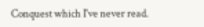Conquest which I've never read.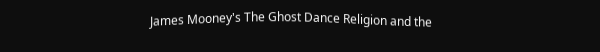James Mooney's The Ghost Dance Religion and the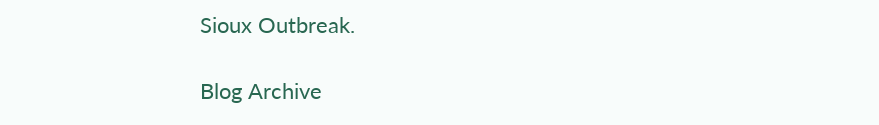Sioux Outbreak.

Blog Archive